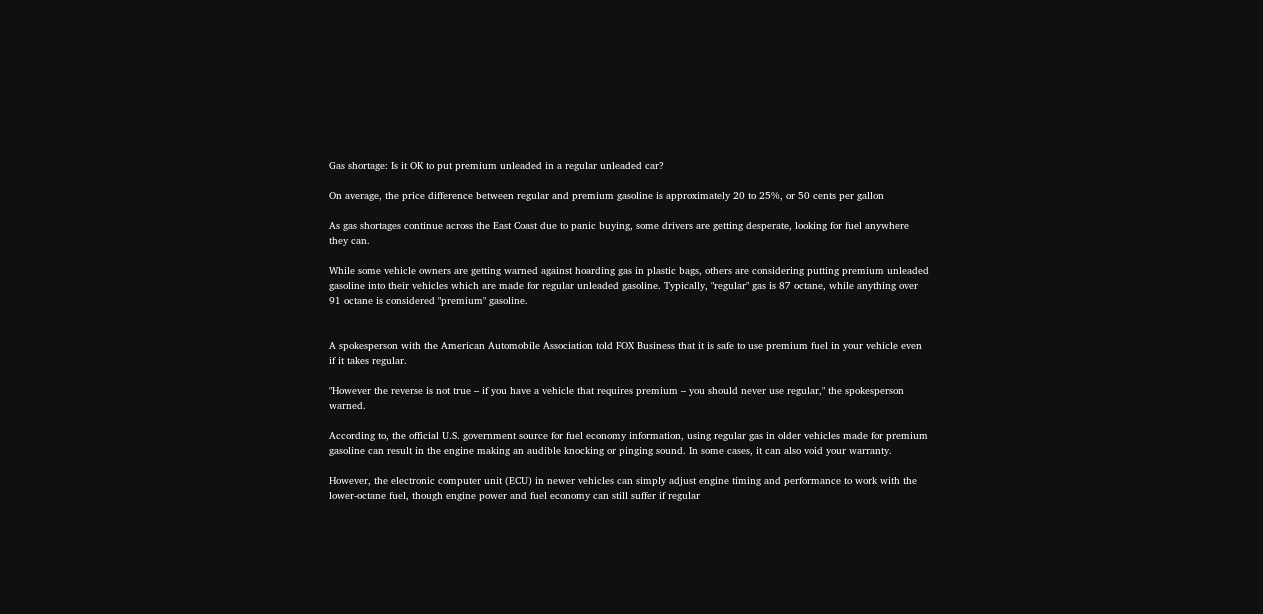Gas shortage: Is it OK to put premium unleaded in a regular unleaded car?

On average, the price difference between regular and premium gasoline is approximately 20 to 25%, or 50 cents per gallon

As gas shortages continue across the East Coast due to panic buying, some drivers are getting desperate, looking for fuel anywhere they can.

While some vehicle owners are getting warned against hoarding gas in plastic bags, others are considering putting premium unleaded gasoline into their vehicles which are made for regular unleaded gasoline. Typically, "regular" gas is 87 octane, while anything over 91 octane is considered "premium" gasoline.


A spokesperson with the American Automobile Association told FOX Business that it is safe to use premium fuel in your vehicle even if it takes regular.

"However the reverse is not true – if you have a vehicle that requires premium – you should never use regular," the spokesperson warned.

According to, the official U.S. government source for fuel economy information, using regular gas in older vehicles made for premium gasoline can result in the engine making an audible knocking or pinging sound. In some cases, it can also void your warranty.

However, the electronic computer unit (ECU) in newer vehicles can simply adjust engine timing and performance to work with the lower-octane fuel, though engine power and fuel economy can still suffer if regular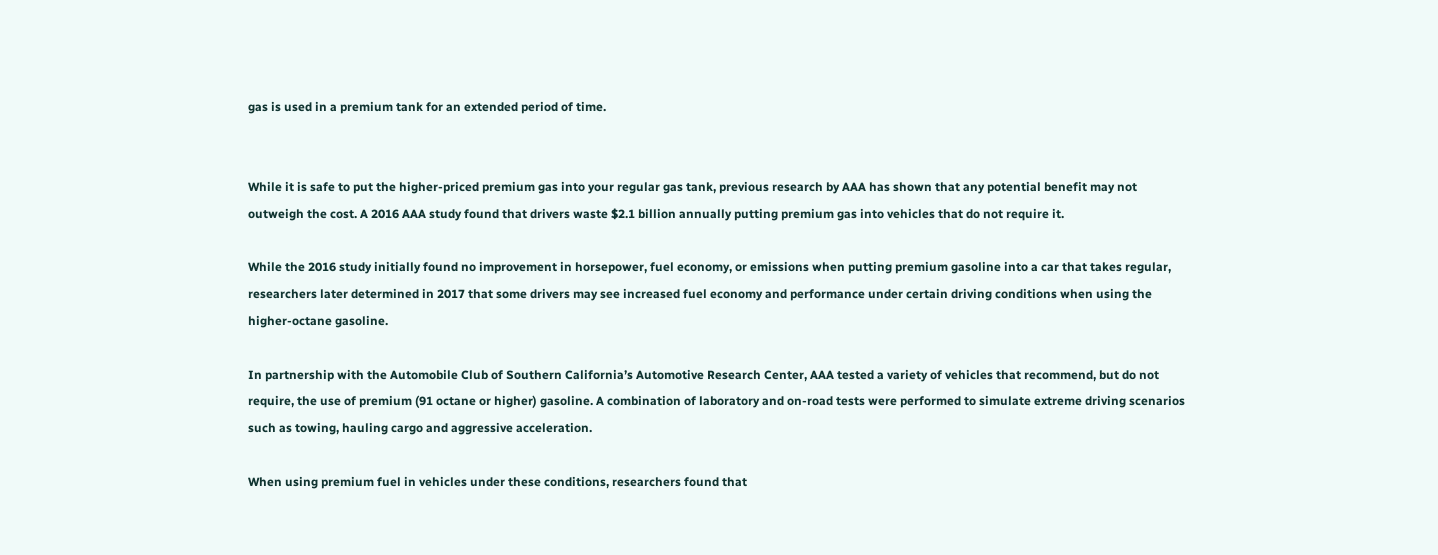gas is used in a premium tank for an extended period of time.


While it is safe to put the higher-priced premium gas into your regular gas tank, previous research by AAA has shown that any potential benefit may not outweigh the cost. A 2016 AAA study found that drivers waste $2.1 billion annually putting premium gas into vehicles that do not require it.

While the 2016 study initially found no improvement in horsepower, fuel economy, or emissions when putting premium gasoline into a car that takes regular, researchers later determined in 2017 that some drivers may see increased fuel economy and performance under certain driving conditions when using the higher-octane gasoline.

In partnership with the Automobile Club of Southern California’s Automotive Research Center, AAA tested a variety of vehicles that recommend, but do not require, the use of premium (91 octane or higher) gasoline. A combination of laboratory and on-road tests were performed to simulate extreme driving scenarios such as towing, hauling cargo and aggressive acceleration.

When using premium fuel in vehicles under these conditions, researchers found that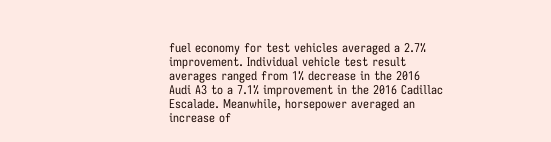fuel economy for test vehicles averaged a 2.7% improvement. Individual vehicle test result averages ranged from 1% decrease in the 2016 Audi A3 to a 7.1% improvement in the 2016 Cadillac Escalade. Meanwhile, horsepower averaged an increase of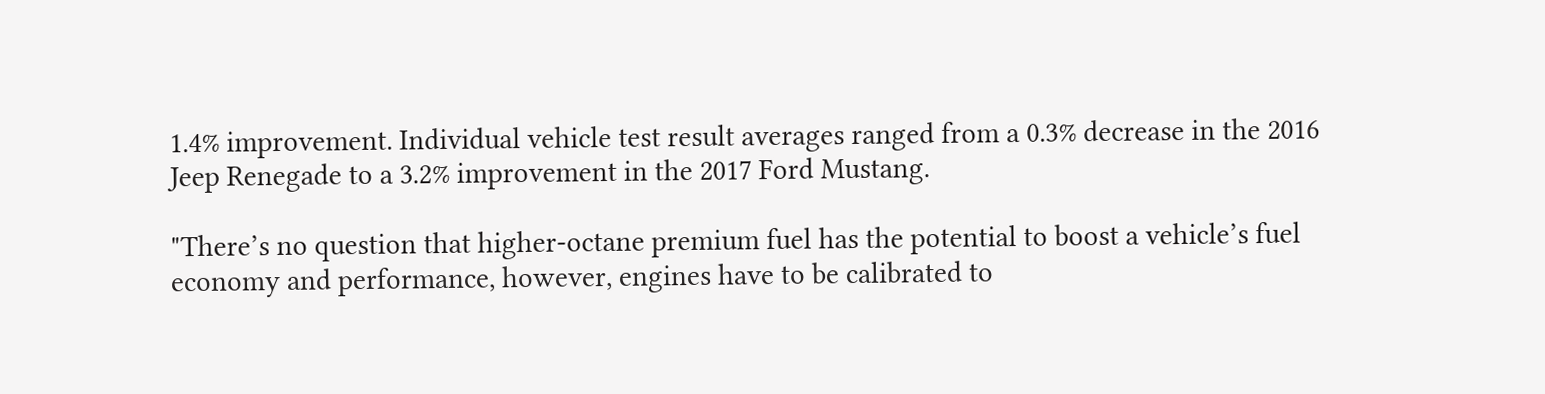1.4% improvement. Individual vehicle test result averages ranged from a 0.3% decrease in the 2016 Jeep Renegade to a 3.2% improvement in the 2017 Ford Mustang.

"There’s no question that higher-octane premium fuel has the potential to boost a vehicle’s fuel economy and performance, however, engines have to be calibrated to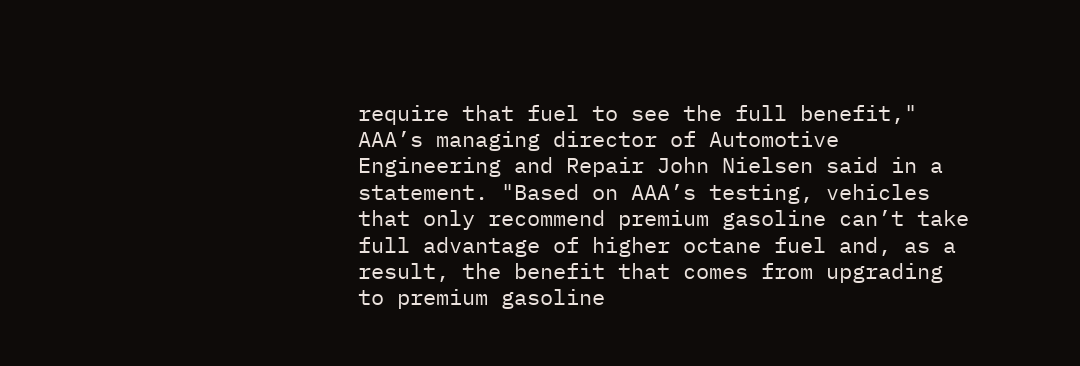require that fuel to see the full benefit," AAA’s managing director of Automotive Engineering and Repair John Nielsen said in a statement. "Based on AAA’s testing, vehicles that only recommend premium gasoline can’t take full advantage of higher octane fuel and, as a result, the benefit that comes from upgrading to premium gasoline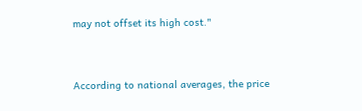may not offset its high cost."


According to national averages, the price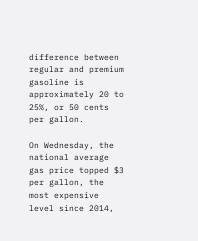difference between regular and premium gasoline is approximately 20 to 25%, or 50 cents per gallon.

On Wednesday, the national average gas price topped $3 per gallon, the most expensive level since 2014,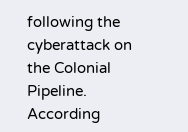following the cyberattack on the Colonial Pipeline. According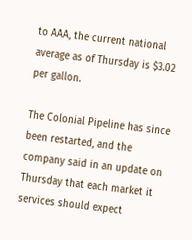to AAA, the current national average as of Thursday is $3.02 per gallon.

The Colonial Pipeline has since been restarted, and the company said in an update on Thursday that each market it services should expect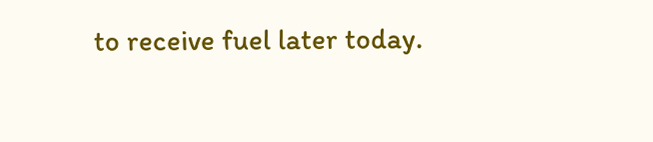to receive fuel later today.